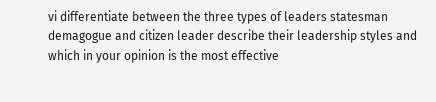vi differentiate between the three types of leaders statesman demagogue and citizen leader describe their leadership styles and which in your opinion is the most effective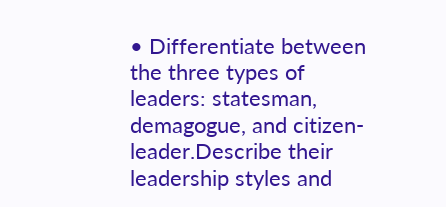• Differentiate between the three types of leaders: statesman, demagogue, and citizen-leader.Describe their leadership styles and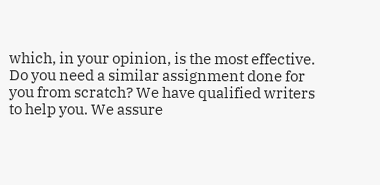which, in your opinion, is the most effective.
Do you need a similar assignment done for you from scratch? We have qualified writers to help you. We assure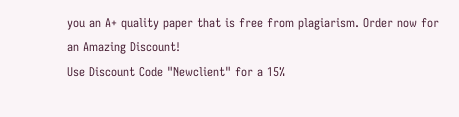you an A+ quality paper that is free from plagiarism. Order now for an Amazing Discount!
Use Discount Code "Newclient" for a 15%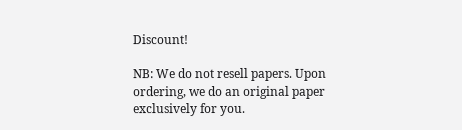Discount!

NB: We do not resell papers. Upon ordering, we do an original paper exclusively for you.